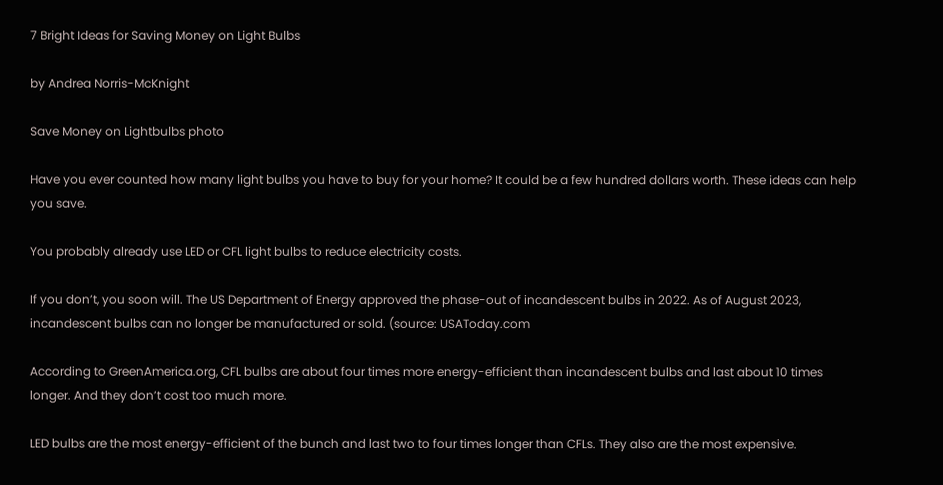7 Bright Ideas for Saving Money on Light Bulbs

by Andrea Norris-McKnight

Save Money on Lightbulbs photo

Have you ever counted how many light bulbs you have to buy for your home? It could be a few hundred dollars worth. These ideas can help you save.

You probably already use LED or CFL light bulbs to reduce electricity costs.

If you don’t, you soon will. The US Department of Energy approved the phase-out of incandescent bulbs in 2022. As of August 2023, incandescent bulbs can no longer be manufactured or sold. (source: USAToday.com

According to GreenAmerica.org, CFL bulbs are about four times more energy-efficient than incandescent bulbs and last about 10 times longer. And they don’t cost too much more.

LED bulbs are the most energy-efficient of the bunch and last two to four times longer than CFLs. They also are the most expensive.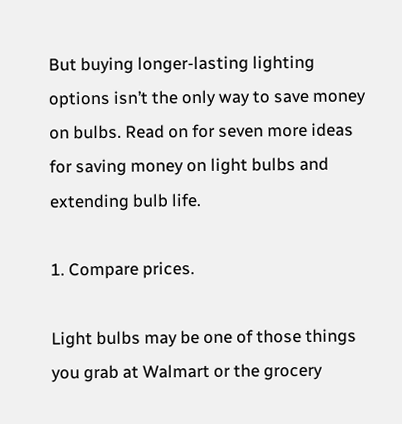But buying longer-lasting lighting options isn’t the only way to save money on bulbs. Read on for seven more ideas for saving money on light bulbs and extending bulb life.

1. Compare prices.

Light bulbs may be one of those things you grab at Walmart or the grocery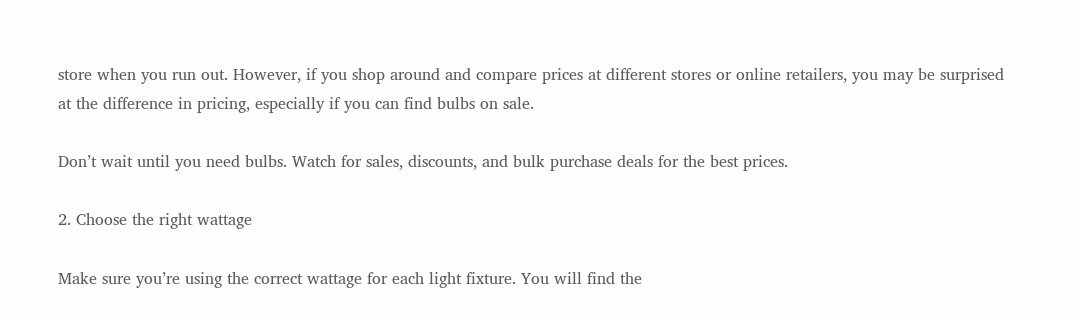store when you run out. However, if you shop around and compare prices at different stores or online retailers, you may be surprised at the difference in pricing, especially if you can find bulbs on sale.

Don’t wait until you need bulbs. Watch for sales, discounts, and bulk purchase deals for the best prices.

2. Choose the right wattage

Make sure you’re using the correct wattage for each light fixture. You will find the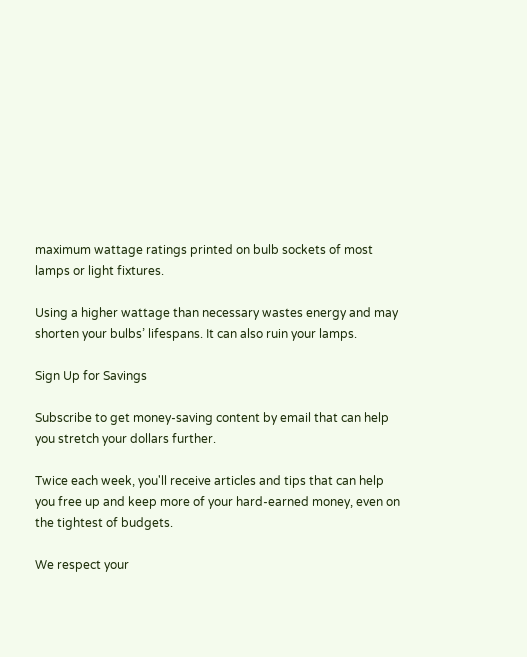maximum wattage ratings printed on bulb sockets of most lamps or light fixtures.

Using a higher wattage than necessary wastes energy and may shorten your bulbs’ lifespans. It can also ruin your lamps.

Sign Up for Savings

Subscribe to get money-saving content by email that can help you stretch your dollars further.

Twice each week, you'll receive articles and tips that can help you free up and keep more of your hard-earned money, even on the tightest of budgets.

We respect your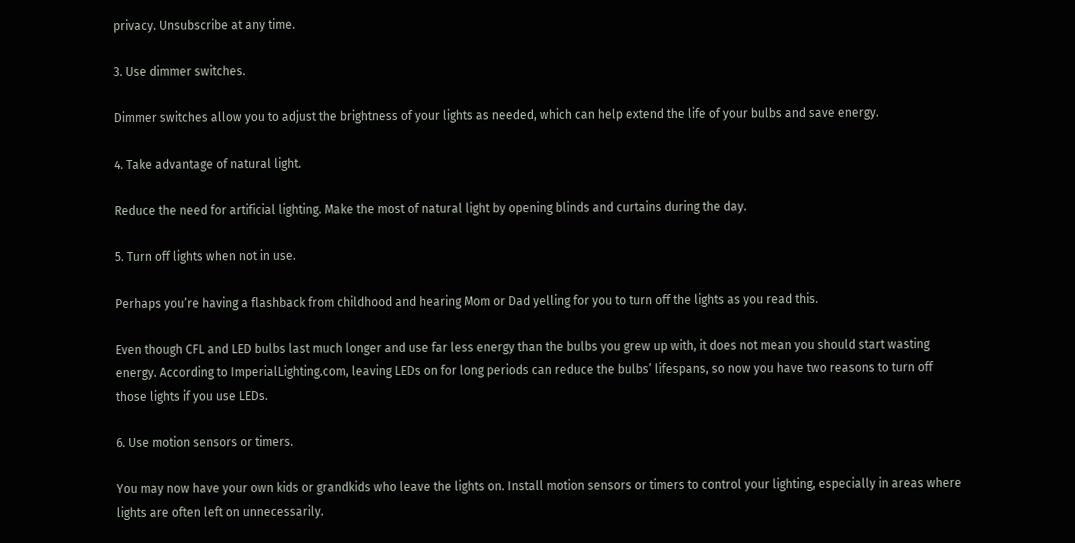privacy. Unsubscribe at any time.

3. Use dimmer switches.

Dimmer switches allow you to adjust the brightness of your lights as needed, which can help extend the life of your bulbs and save energy.

4. Take advantage of natural light.

Reduce the need for artificial lighting. Make the most of natural light by opening blinds and curtains during the day.

5. Turn off lights when not in use.

Perhaps you’re having a flashback from childhood and hearing Mom or Dad yelling for you to turn off the lights as you read this.

Even though CFL and LED bulbs last much longer and use far less energy than the bulbs you grew up with, it does not mean you should start wasting energy. According to ImperialLighting.com, leaving LEDs on for long periods can reduce the bulbs’ lifespans, so now you have two reasons to turn off those lights if you use LEDs.

6. Use motion sensors or timers.

You may now have your own kids or grandkids who leave the lights on. Install motion sensors or timers to control your lighting, especially in areas where lights are often left on unnecessarily.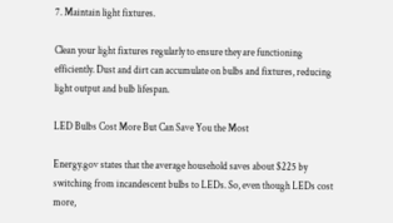7. Maintain light fixtures.

Clean your light fixtures regularly to ensure they are functioning efficiently. Dust and dirt can accumulate on bulbs and fixtures, reducing light output and bulb lifespan.

LED Bulbs Cost More But Can Save You the Most

Energy.gov states that the average household saves about $225 by switching from incandescent bulbs to LEDs. So, even though LEDs cost more,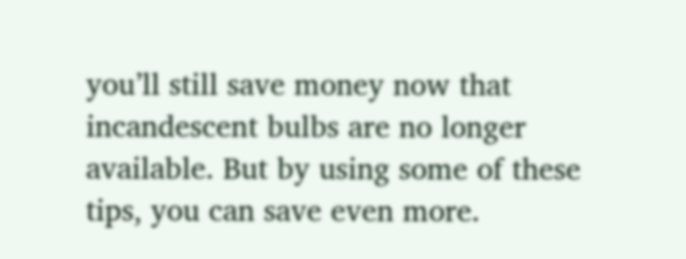you’ll still save money now that incandescent bulbs are no longer available. But by using some of these tips, you can save even more.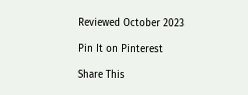Reviewed October 2023

Pin It on Pinterest

Share This